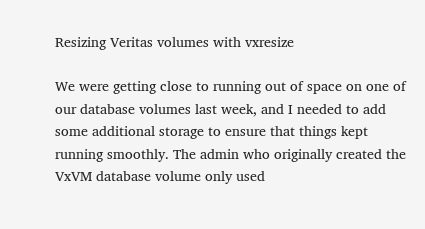Resizing Veritas volumes with vxresize

We were getting close to running out of space on one of our database volumes last week, and I needed to add some additional storage to ensure that things kept running smoothly. The admin who originally created the VxVM database volume only used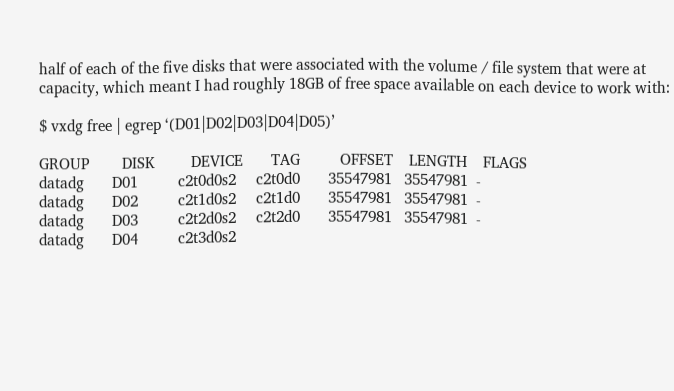half of each of the five disks that were associated with the volume / file system that were at capacity, which meant I had roughly 18GB of free space available on each device to work with:

$ vxdg free | egrep ‘(D01|D02|D03|D04|D05)’

GROUP        DISK         DEVICE       TAG          OFFSET    LENGTH    FLAGS
datadg       D01          c2t0d0s2     c2t0d0       35547981   35547981  -
datadg       D02          c2t1d0s2     c2t1d0       35547981   35547981  -
datadg       D03          c2t2d0s2     c2t2d0       35547981   35547981  -
datadg       D04          c2t3d0s2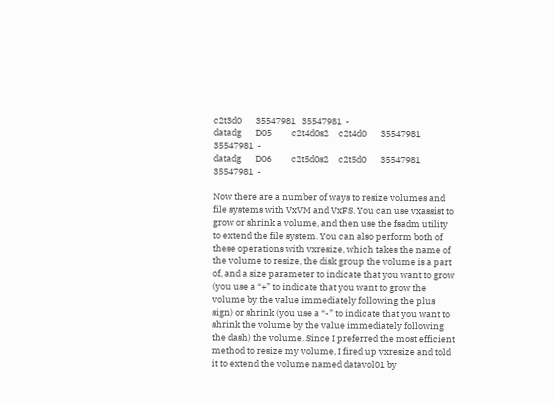c2t3d0       35547981   35547981  -
datadg       D05          c2t4d0s2     c2t4d0       35547981   35547981  -
datadg       D06          c2t5d0s2     c2t5d0       35547981   35547981  -

Now there are a number of ways to resize volumes and file systems with VxVM and VxFS. You can use vxassist to grow or shrink a volume, and then use the fsadm utility to extend the file system. You can also perform both of these operations with vxresize, which takes the name of the volume to resize, the disk group the volume is a part of, and a size parameter to indicate that you want to grow (you use a “+” to indicate that you want to grow the volume by the value immediately following the plus sign) or shrink (you use a “-” to indicate that you want to shrink the volume by the value immediately following the dash) the volume. Since I preferred the most efficient method to resize my volume, I fired up vxresize and told it to extend the volume named datavol01 by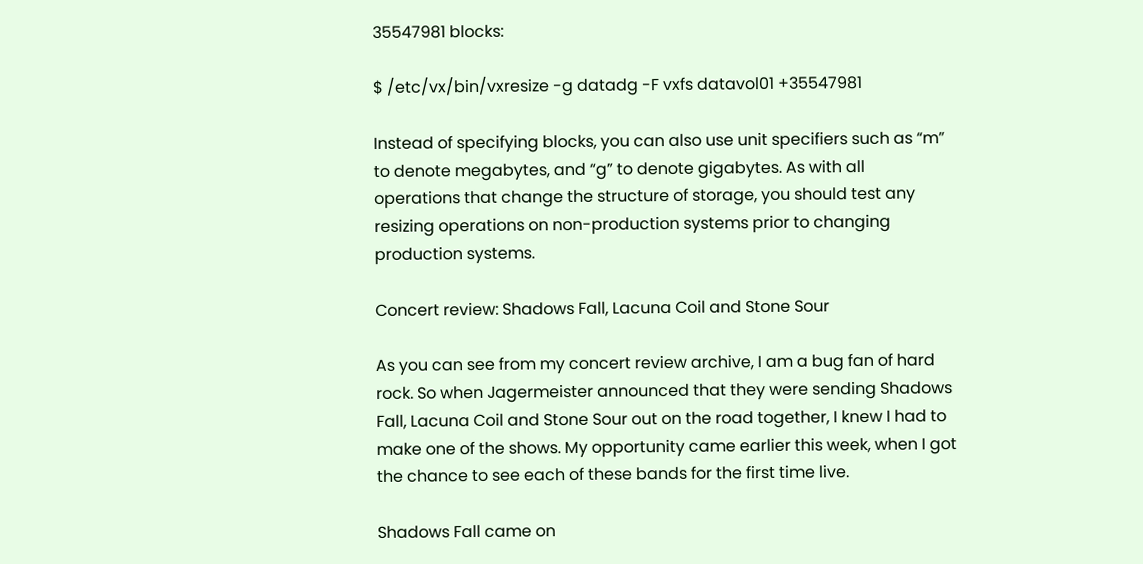35547981 blocks:

$ /etc/vx/bin/vxresize -g datadg -F vxfs datavol01 +35547981

Instead of specifying blocks, you can also use unit specifiers such as “m” to denote megabytes, and “g” to denote gigabytes. As with all operations that change the structure of storage, you should test any resizing operations on non-production systems prior to changing production systems.

Concert review: Shadows Fall, Lacuna Coil and Stone Sour

As you can see from my concert review archive, I am a bug fan of hard rock. So when Jagermeister announced that they were sending Shadows Fall, Lacuna Coil and Stone Sour out on the road together, I knew I had to make one of the shows. My opportunity came earlier this week, when I got the chance to see each of these bands for the first time live.

Shadows Fall came on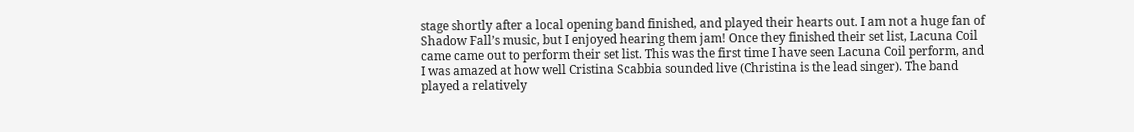stage shortly after a local opening band finished, and played their hearts out. I am not a huge fan of Shadow Fall’s music, but I enjoyed hearing them jam! Once they finished their set list, Lacuna Coil came came out to perform their set list. This was the first time I have seen Lacuna Coil perform, and I was amazed at how well Cristina Scabbia sounded live (Christina is the lead singer). The band played a relatively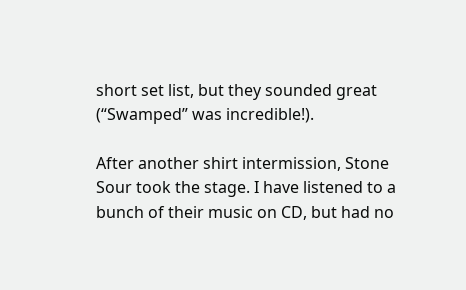short set list, but they sounded great (“Swamped” was incredible!).

After another shirt intermission, Stone Sour took the stage. I have listened to a bunch of their music on CD, but had no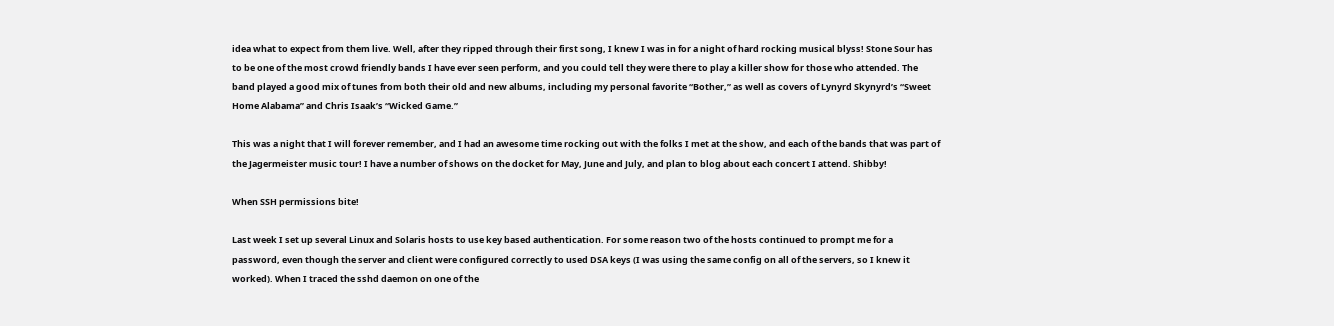idea what to expect from them live. Well, after they ripped through their first song, I knew I was in for a night of hard rocking musical blyss! Stone Sour has to be one of the most crowd friendly bands I have ever seen perform, and you could tell they were there to play a killer show for those who attended. The band played a good mix of tunes from both their old and new albums, including my personal favorite “Bother,” as well as covers of Lynyrd Skynyrd’s “Sweet Home Alabama” and Chris Isaak’s “Wicked Game.”

This was a night that I will forever remember, and I had an awesome time rocking out with the folks I met at the show, and each of the bands that was part of the Jagermeister music tour! I have a number of shows on the docket for May, June and July, and plan to blog about each concert I attend. Shibby!

When SSH permissions bite!

Last week I set up several Linux and Solaris hosts to use key based authentication. For some reason two of the hosts continued to prompt me for a password, even though the server and client were configured correctly to used DSA keys (I was using the same config on all of the servers, so I knew it worked). When I traced the sshd daemon on one of the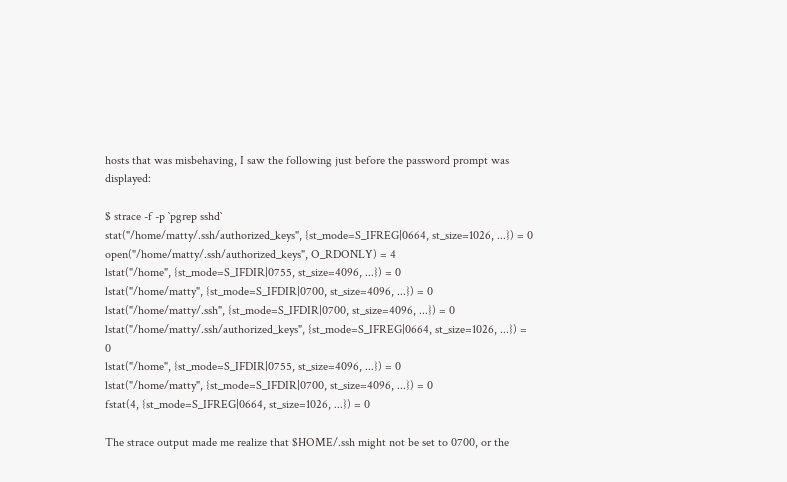hosts that was misbehaving, I saw the following just before the password prompt was displayed:

$ strace -f -p `pgrep sshd`
stat("/home/matty/.ssh/authorized_keys", {st_mode=S_IFREG|0664, st_size=1026, ...}) = 0
open("/home/matty/.ssh/authorized_keys", O_RDONLY) = 4
lstat("/home", {st_mode=S_IFDIR|0755, st_size=4096, ...}) = 0
lstat("/home/matty", {st_mode=S_IFDIR|0700, st_size=4096, ...}) = 0
lstat("/home/matty/.ssh", {st_mode=S_IFDIR|0700, st_size=4096, ...}) = 0
lstat("/home/matty/.ssh/authorized_keys", {st_mode=S_IFREG|0664, st_size=1026, ...}) = 0
lstat("/home", {st_mode=S_IFDIR|0755, st_size=4096, ...}) = 0
lstat("/home/matty", {st_mode=S_IFDIR|0700, st_size=4096, ...}) = 0
fstat(4, {st_mode=S_IFREG|0664, st_size=1026, ...}) = 0

The strace output made me realize that $HOME/.ssh might not be set to 0700, or the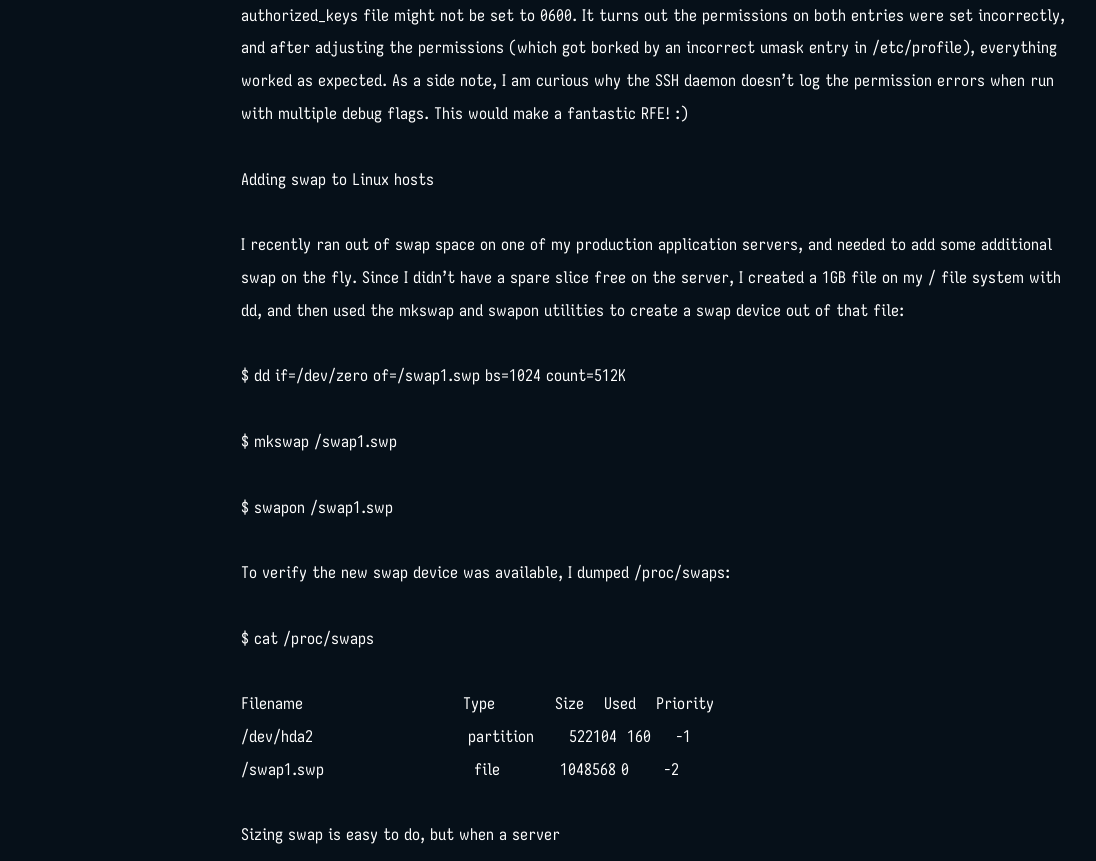authorized_keys file might not be set to 0600. It turns out the permissions on both entries were set incorrectly, and after adjusting the permissions (which got borked by an incorrect umask entry in /etc/profile), everything worked as expected. As a side note, I am curious why the SSH daemon doesn’t log the permission errors when run with multiple debug flags. This would make a fantastic RFE! :)

Adding swap to Linux hosts

I recently ran out of swap space on one of my production application servers, and needed to add some additional swap on the fly. Since I didn’t have a spare slice free on the server, I created a 1GB file on my / file system with dd, and then used the mkswap and swapon utilities to create a swap device out of that file:

$ dd if=/dev/zero of=/swap1.swp bs=1024 count=512K

$ mkswap /swap1.swp

$ swapon /swap1.swp

To verify the new swap device was available, I dumped /proc/swaps:

$ cat /proc/swaps

Filename                                Type            Size    Used    Priority
/dev/hda2                               partition       522104  160     -1
/swap1.swp                              file            1048568 0       -2

Sizing swap is easy to do, but when a server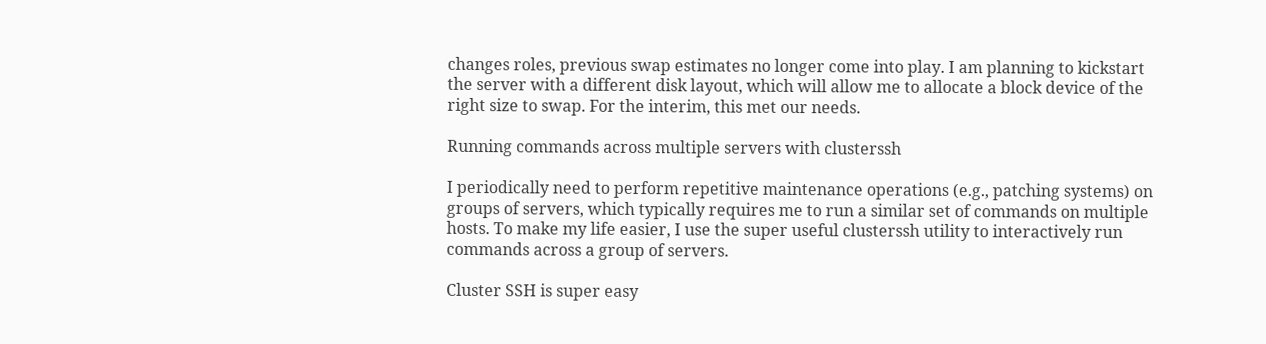changes roles, previous swap estimates no longer come into play. I am planning to kickstart the server with a different disk layout, which will allow me to allocate a block device of the right size to swap. For the interim, this met our needs.

Running commands across multiple servers with clusterssh

I periodically need to perform repetitive maintenance operations (e.g., patching systems) on groups of servers, which typically requires me to run a similar set of commands on multiple hosts. To make my life easier, I use the super useful clusterssh utility to interactively run commands across a group of servers.

Cluster SSH is super easy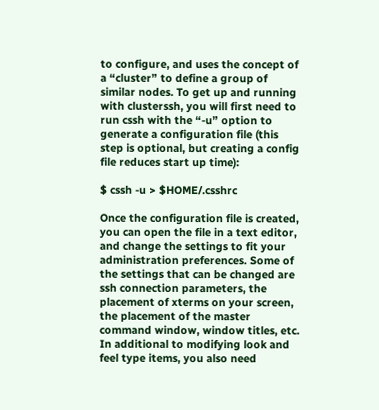to configure, and uses the concept of a “cluster” to define a group of similar nodes. To get up and running with clusterssh, you will first need to run cssh with the “-u” option to generate a configuration file (this step is optional, but creating a config file reduces start up time):

$ cssh -u > $HOME/.csshrc

Once the configuration file is created, you can open the file in a text editor, and change the settings to fit your administration preferences. Some of the settings that can be changed are ssh connection parameters, the placement of xterms on your screen, the placement of the master command window, window titles, etc. In additional to modifying look and feel type items, you also need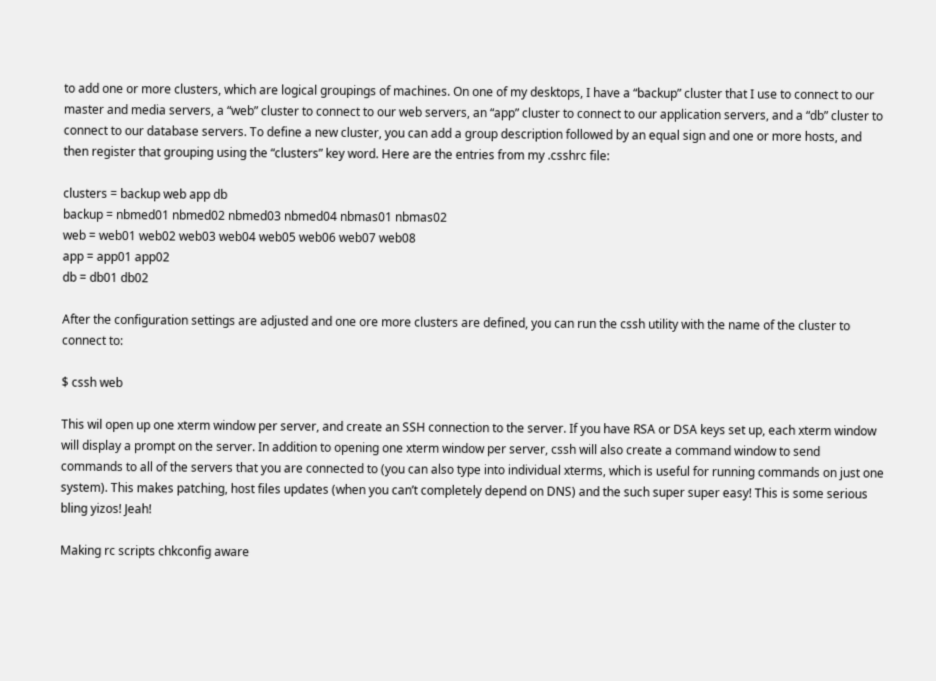to add one or more clusters, which are logical groupings of machines. On one of my desktops, I have a “backup” cluster that I use to connect to our master and media servers, a “web” cluster to connect to our web servers, an “app” cluster to connect to our application servers, and a “db” cluster to connect to our database servers. To define a new cluster, you can add a group description followed by an equal sign and one or more hosts, and then register that grouping using the “clusters” key word. Here are the entries from my .csshrc file:

clusters = backup web app db
backup = nbmed01 nbmed02 nbmed03 nbmed04 nbmas01 nbmas02
web = web01 web02 web03 web04 web05 web06 web07 web08
app = app01 app02
db = db01 db02

After the configuration settings are adjusted and one ore more clusters are defined, you can run the cssh utility with the name of the cluster to connect to:

$ cssh web

This wil open up one xterm window per server, and create an SSH connection to the server. If you have RSA or DSA keys set up, each xterm window will display a prompt on the server. In addition to opening one xterm window per server, cssh will also create a command window to send commands to all of the servers that you are connected to (you can also type into individual xterms, which is useful for running commands on just one system). This makes patching, host files updates (when you can’t completely depend on DNS) and the such super super easy! This is some serious bling yizos! Jeah!

Making rc scripts chkconfig aware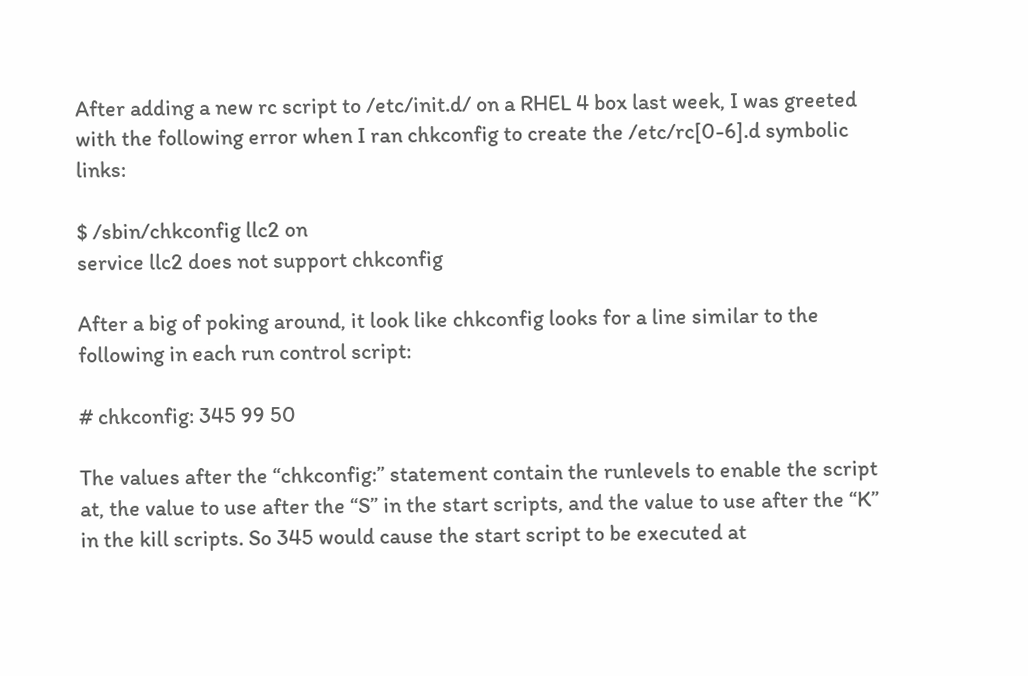After adding a new rc script to /etc/init.d/ on a RHEL 4 box last week, I was greeted with the following error when I ran chkconfig to create the /etc/rc[0-6].d symbolic links:

$ /sbin/chkconfig llc2 on
service llc2 does not support chkconfig

After a big of poking around, it look like chkconfig looks for a line similar to the following in each run control script:

# chkconfig: 345 99 50

The values after the “chkconfig:” statement contain the runlevels to enable the script at, the value to use after the “S” in the start scripts, and the value to use after the “K” in the kill scripts. So 345 would cause the start script to be executed at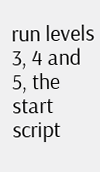run levels 3, 4 and 5, the start script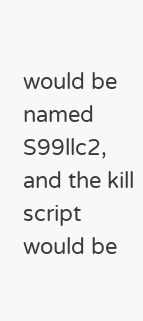would be named S99llc2, and the kill script would be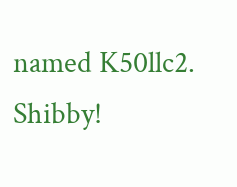named K50llc2. Shibby!